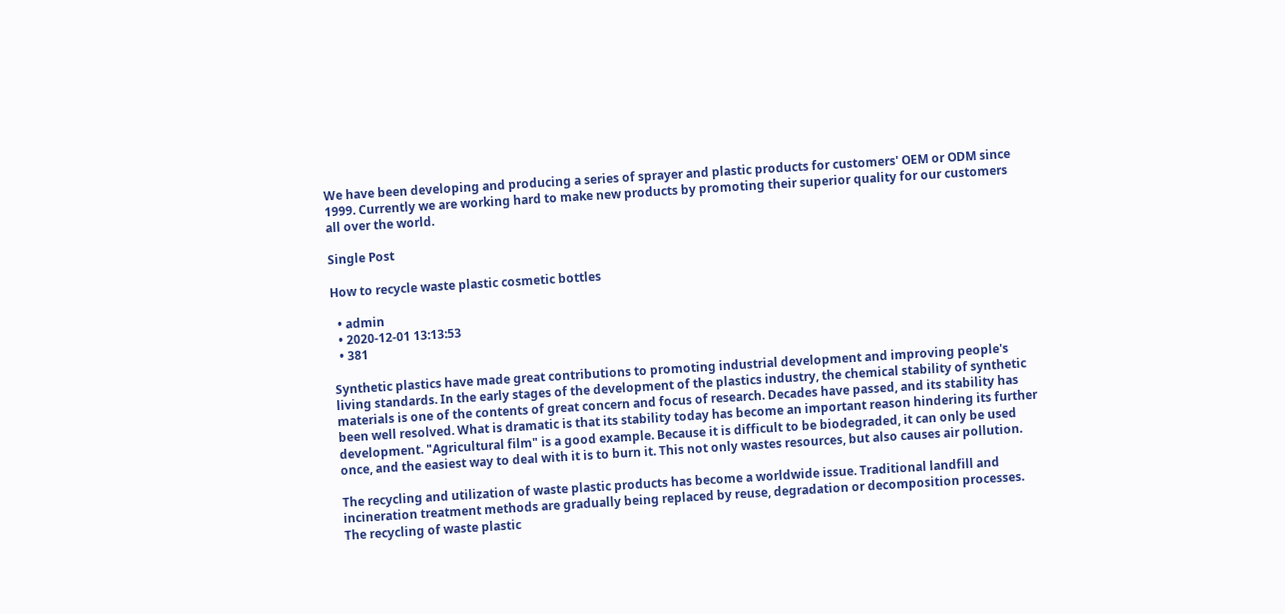We have been developing and producing a series of sprayer and plastic products for customers' OEM or ODM since 1999. Currently we are working hard to make new products by promoting their superior quality for our customers all over the world.

Single Post

How to recycle waste plastic cosmetic bottles

  • admin
  • 2020-12-01 13:13:53
  • 381

Synthetic plastics have made great contributions to promoting industrial development and improving people's living standards. In the early stages of the development of the plastics industry, the chemical stability of synthetic materials is one of the contents of great concern and focus of research. Decades have passed, and its stability has been well resolved. What is dramatic is that its stability today has become an important reason hindering its further development. "Agricultural film" is a good example. Because it is difficult to be biodegraded, it can only be used once, and the easiest way to deal with it is to burn it. This not only wastes resources, but also causes air pollution.

The recycling and utilization of waste plastic products has become a worldwide issue. Traditional landfill and incineration treatment methods are gradually being replaced by reuse, degradation or decomposition processes. The recycling of waste plastic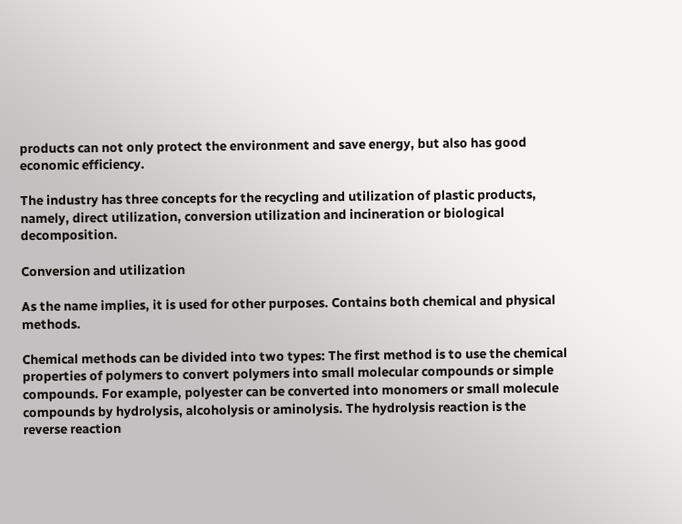products can not only protect the environment and save energy, but also has good economic efficiency.

The industry has three concepts for the recycling and utilization of plastic products, namely, direct utilization, conversion utilization and incineration or biological decomposition.

Conversion and utilization

As the name implies, it is used for other purposes. Contains both chemical and physical methods.

Chemical methods can be divided into two types: The first method is to use the chemical properties of polymers to convert polymers into small molecular compounds or simple compounds. For example, polyester can be converted into monomers or small molecule compounds by hydrolysis, alcoholysis or aminolysis. The hydrolysis reaction is the reverse reaction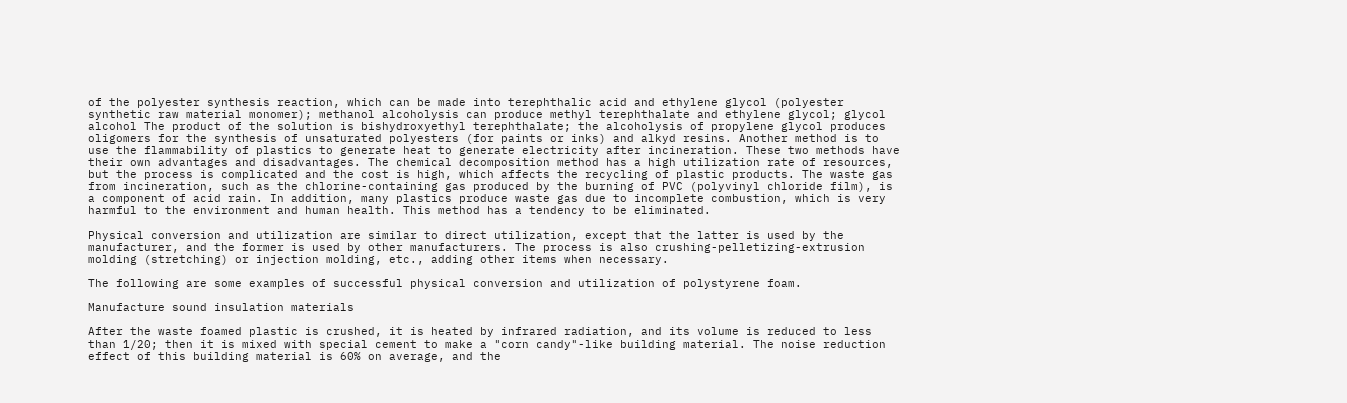of the polyester synthesis reaction, which can be made into terephthalic acid and ethylene glycol (polyester synthetic raw material monomer); methanol alcoholysis can produce methyl terephthalate and ethylene glycol; glycol alcohol The product of the solution is bishydroxyethyl terephthalate; the alcoholysis of propylene glycol produces oligomers for the synthesis of unsaturated polyesters (for paints or inks) and alkyd resins. Another method is to use the flammability of plastics to generate heat to generate electricity after incineration. These two methods have their own advantages and disadvantages. The chemical decomposition method has a high utilization rate of resources, but the process is complicated and the cost is high, which affects the recycling of plastic products. The waste gas from incineration, such as the chlorine-containing gas produced by the burning of PVC (polyvinyl chloride film), is a component of acid rain. In addition, many plastics produce waste gas due to incomplete combustion, which is very harmful to the environment and human health. This method has a tendency to be eliminated.

Physical conversion and utilization are similar to direct utilization, except that the latter is used by the manufacturer, and the former is used by other manufacturers. The process is also crushing-pelletizing-extrusion molding (stretching) or injection molding, etc., adding other items when necessary.

The following are some examples of successful physical conversion and utilization of polystyrene foam.

Manufacture sound insulation materials

After the waste foamed plastic is crushed, it is heated by infrared radiation, and its volume is reduced to less than 1/20; then it is mixed with special cement to make a "corn candy"-like building material. The noise reduction effect of this building material is 60% on average, and the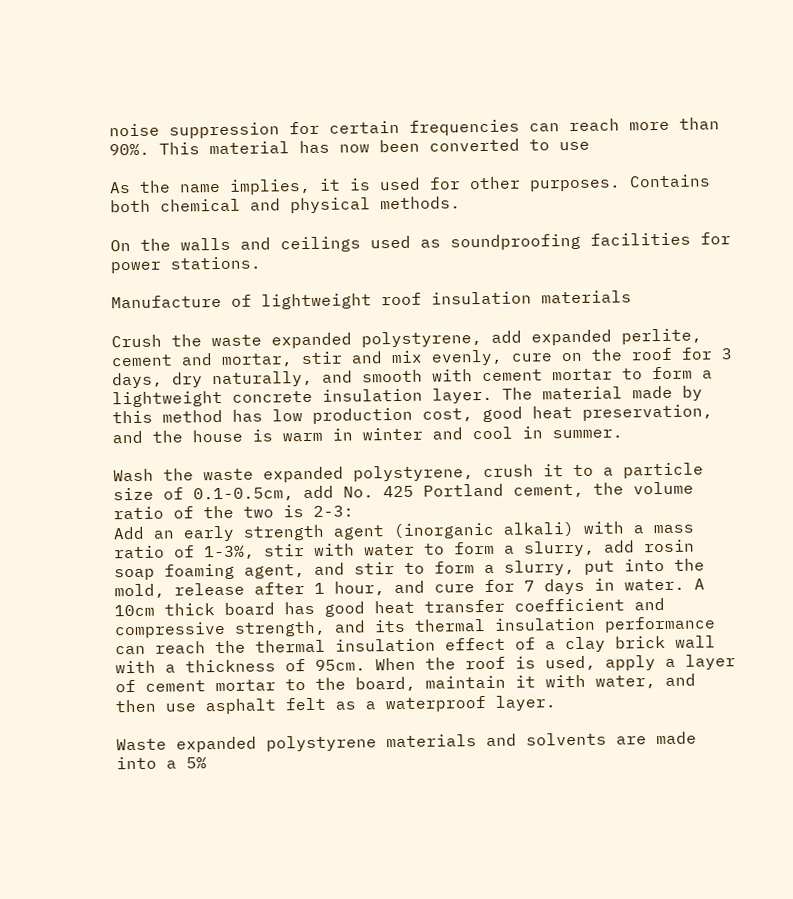noise suppression for certain frequencies can reach more than 90%. This material has now been converted to use

As the name implies, it is used for other purposes. Contains both chemical and physical methods.

On the walls and ceilings used as soundproofing facilities for power stations.

Manufacture of lightweight roof insulation materials

Crush the waste expanded polystyrene, add expanded perlite, cement and mortar, stir and mix evenly, cure on the roof for 3 days, dry naturally, and smooth with cement mortar to form a lightweight concrete insulation layer. The material made by this method has low production cost, good heat preservation, and the house is warm in winter and cool in summer.

Wash the waste expanded polystyrene, crush it to a particle size of 0.1-0.5cm, add No. 425 Portland cement, the volume ratio of the two is 2-3:
Add an early strength agent (inorganic alkali) with a mass ratio of 1-3%, stir with water to form a slurry, add rosin soap foaming agent, and stir to form a slurry, put into the mold, release after 1 hour, and cure for 7 days in water. A 10cm thick board has good heat transfer coefficient and compressive strength, and its thermal insulation performance can reach the thermal insulation effect of a clay brick wall with a thickness of 95cm. When the roof is used, apply a layer of cement mortar to the board, maintain it with water, and then use asphalt felt as a waterproof layer.

Waste expanded polystyrene materials and solvents are made into a 5%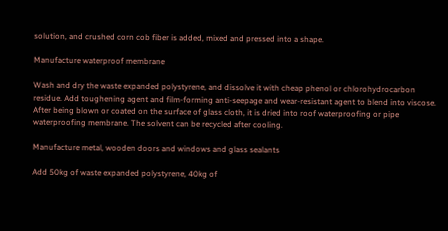solution, and crushed corn cob fiber is added, mixed and pressed into a shape.

Manufacture waterproof membrane

Wash and dry the waste expanded polystyrene, and dissolve it with cheap phenol or chlorohydrocarbon residue. Add toughening agent and film-forming anti-seepage and wear-resistant agent to blend into viscose. After being blown or coated on the surface of glass cloth, it is dried into roof waterproofing or pipe waterproofing membrane. The solvent can be recycled after cooling.

Manufacture metal, wooden doors and windows and glass sealants

Add 50kg of waste expanded polystyrene, 40kg of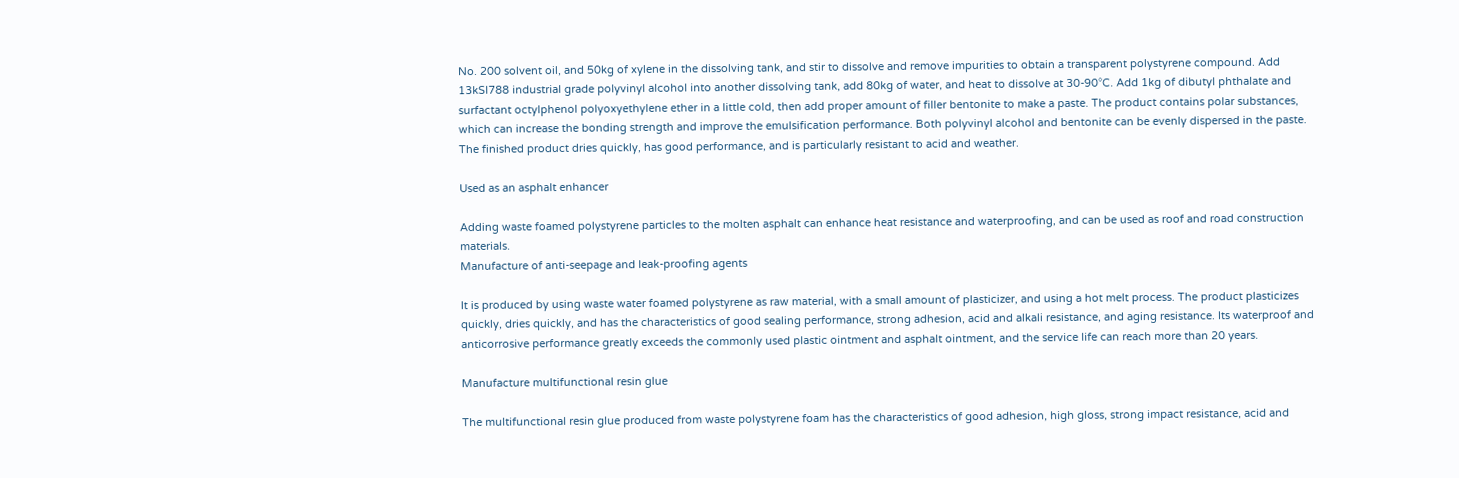No. 200 solvent oil, and 50kg of xylene in the dissolving tank, and stir to dissolve and remove impurities to obtain a transparent polystyrene compound. Add 13kSl788 industrial grade polyvinyl alcohol into another dissolving tank, add 80kg of water, and heat to dissolve at 30-90°C. Add 1kg of dibutyl phthalate and surfactant octylphenol polyoxyethylene ether in a little cold, then add proper amount of filler bentonite to make a paste. The product contains polar substances, which can increase the bonding strength and improve the emulsification performance. Both polyvinyl alcohol and bentonite can be evenly dispersed in the paste. The finished product dries quickly, has good performance, and is particularly resistant to acid and weather.

Used as an asphalt enhancer

Adding waste foamed polystyrene particles to the molten asphalt can enhance heat resistance and waterproofing, and can be used as roof and road construction materials.
Manufacture of anti-seepage and leak-proofing agents

It is produced by using waste water foamed polystyrene as raw material, with a small amount of plasticizer, and using a hot melt process. The product plasticizes quickly, dries quickly, and has the characteristics of good sealing performance, strong adhesion, acid and alkali resistance, and aging resistance. Its waterproof and anticorrosive performance greatly exceeds the commonly used plastic ointment and asphalt ointment, and the service life can reach more than 20 years.

Manufacture multifunctional resin glue

The multifunctional resin glue produced from waste polystyrene foam has the characteristics of good adhesion, high gloss, strong impact resistance, acid and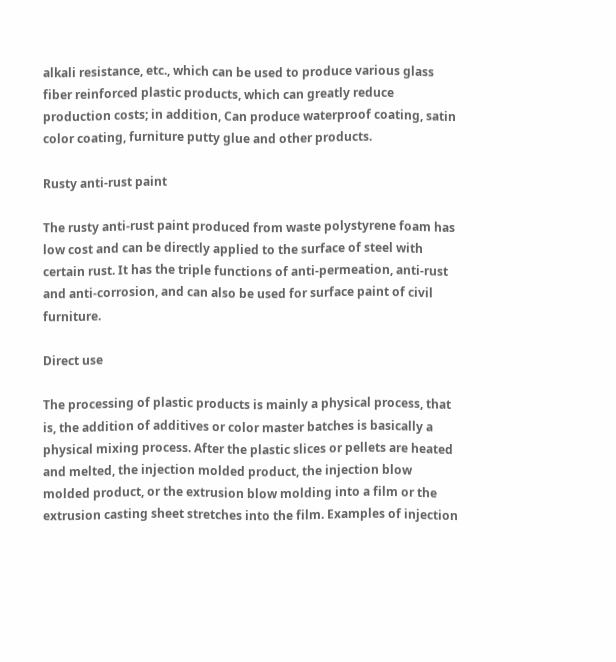alkali resistance, etc., which can be used to produce various glass fiber reinforced plastic products, which can greatly reduce production costs; in addition, Can produce waterproof coating, satin color coating, furniture putty glue and other products.

Rusty anti-rust paint

The rusty anti-rust paint produced from waste polystyrene foam has low cost and can be directly applied to the surface of steel with certain rust. It has the triple functions of anti-permeation, anti-rust and anti-corrosion, and can also be used for surface paint of civil furniture.

Direct use

The processing of plastic products is mainly a physical process, that is, the addition of additives or color master batches is basically a physical mixing process. After the plastic slices or pellets are heated and melted, the injection molded product, the injection blow molded product, or the extrusion blow molding into a film or the extrusion casting sheet stretches into the film. Examples of injection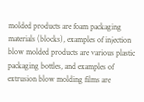molded products are foam packaging materials (blocks), examples of injection blow molded products are various plastic packaging bottles, and examples of extrusion blow molding films are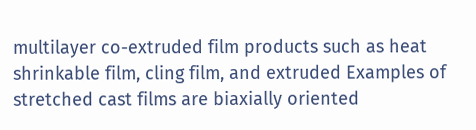multilayer co-extruded film products such as heat shrinkable film, cling film, and extruded Examples of stretched cast films are biaxially oriented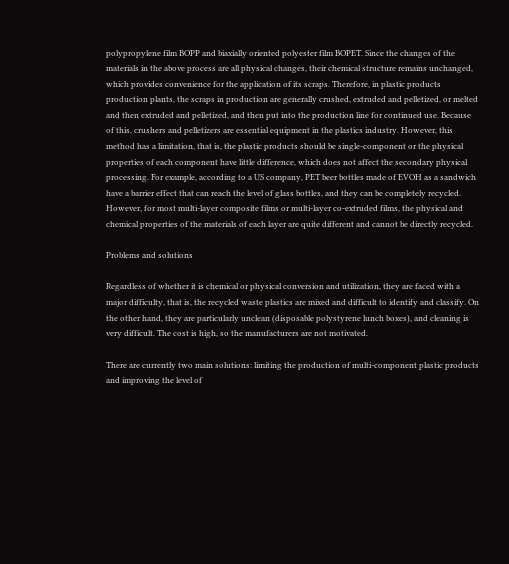polypropylene film BOPP and biaxially oriented polyester film BOPET. Since the changes of the materials in the above process are all physical changes, their chemical structure remains unchanged, which provides convenience for the application of its scraps. Therefore, in plastic products production plants, the scraps in production are generally crushed, extruded and pelletized, or melted and then extruded and pelletized, and then put into the production line for continued use. Because of this, crushers and pelletizers are essential equipment in the plastics industry. However, this method has a limitation, that is, the plastic products should be single-component or the physical properties of each component have little difference, which does not affect the secondary physical processing. For example, according to a US company, PET beer bottles made of EVOH as a sandwich have a barrier effect that can reach the level of glass bottles, and they can be completely recycled. However, for most multi-layer composite films or multi-layer co-extruded films, the physical and chemical properties of the materials of each layer are quite different and cannot be directly recycled.

Problems and solutions

Regardless of whether it is chemical or physical conversion and utilization, they are faced with a major difficulty, that is, the recycled waste plastics are mixed and difficult to identify and classify. On the other hand, they are particularly unclean (disposable polystyrene lunch boxes), and cleaning is very difficult. The cost is high, so the manufacturers are not motivated.

There are currently two main solutions: limiting the production of multi-component plastic products and improving the level of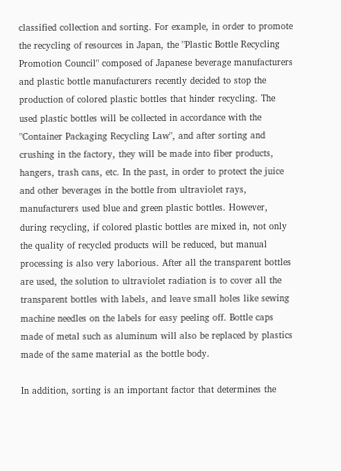classified collection and sorting. For example, in order to promote the recycling of resources in Japan, the "Plastic Bottle Recycling Promotion Council" composed of Japanese beverage manufacturers and plastic bottle manufacturers recently decided to stop the production of colored plastic bottles that hinder recycling. The used plastic bottles will be collected in accordance with the "Container Packaging Recycling Law", and after sorting and crushing in the factory, they will be made into fiber products, hangers, trash cans, etc. In the past, in order to protect the juice and other beverages in the bottle from ultraviolet rays, manufacturers used blue and green plastic bottles. However, during recycling, if colored plastic bottles are mixed in, not only the quality of recycled products will be reduced, but manual processing is also very laborious. After all the transparent bottles are used, the solution to ultraviolet radiation is to cover all the transparent bottles with labels, and leave small holes like sewing machine needles on the labels for easy peeling off. Bottle caps made of metal such as aluminum will also be replaced by plastics made of the same material as the bottle body.

In addition, sorting is an important factor that determines the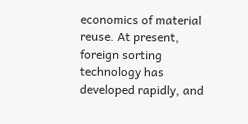economics of material reuse. At present, foreign sorting technology has developed rapidly, and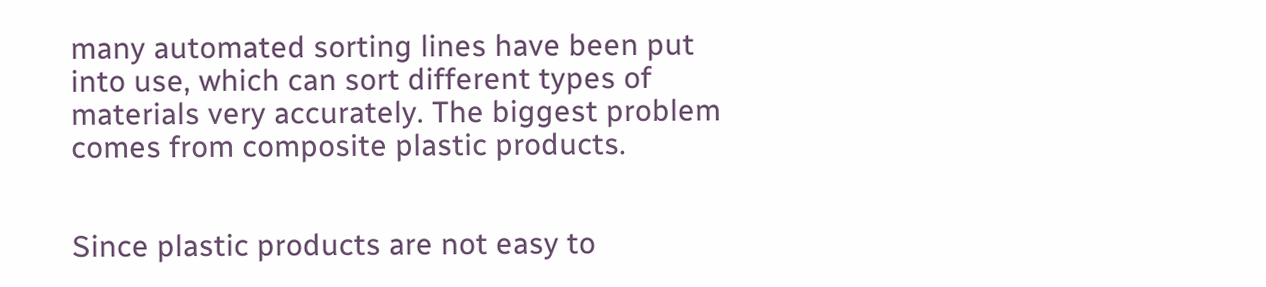many automated sorting lines have been put into use, which can sort different types of materials very accurately. The biggest problem comes from composite plastic products.


Since plastic products are not easy to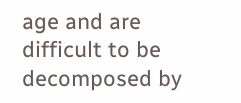age and are difficult to be decomposed by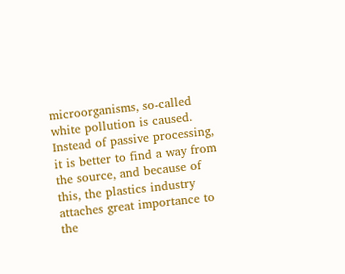microorganisms, so-called white pollution is caused. Instead of passive processing, it is better to find a way from the source, and because of this, the plastics industry attaches great importance to the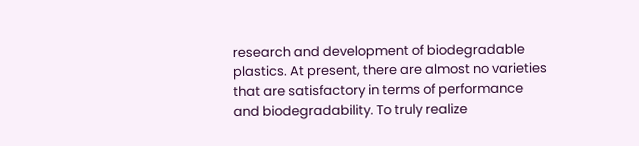research and development of biodegradable plastics. At present, there are almost no varieties that are satisfactory in terms of performance and biodegradability. To truly realize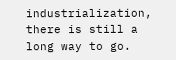industrialization, there is still a long way to go.